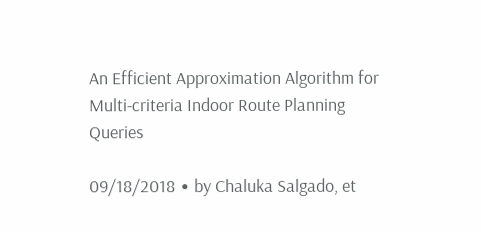An Efficient Approximation Algorithm for Multi-criteria Indoor Route Planning Queries

09/18/2018 ∙ by Chaluka Salgado, et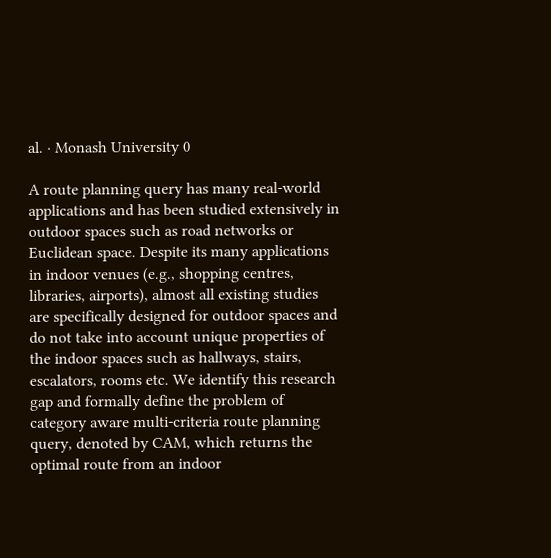al. ∙ Monash University 0

A route planning query has many real-world applications and has been studied extensively in outdoor spaces such as road networks or Euclidean space. Despite its many applications in indoor venues (e.g., shopping centres, libraries, airports), almost all existing studies are specifically designed for outdoor spaces and do not take into account unique properties of the indoor spaces such as hallways, stairs, escalators, rooms etc. We identify this research gap and formally define the problem of category aware multi-criteria route planning query, denoted by CAM, which returns the optimal route from an indoor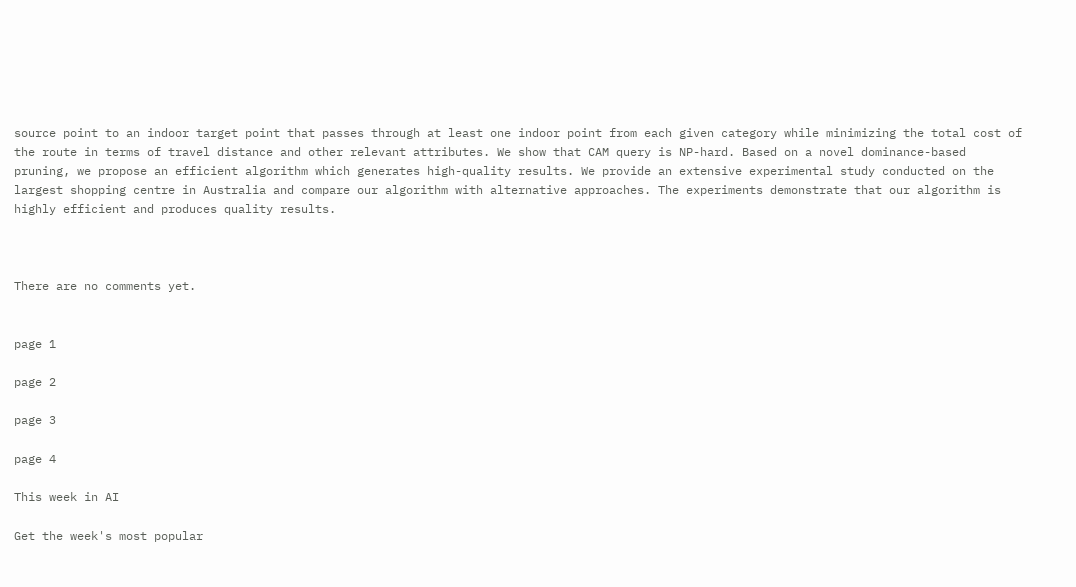source point to an indoor target point that passes through at least one indoor point from each given category while minimizing the total cost of the route in terms of travel distance and other relevant attributes. We show that CAM query is NP-hard. Based on a novel dominance-based pruning, we propose an efficient algorithm which generates high-quality results. We provide an extensive experimental study conducted on the largest shopping centre in Australia and compare our algorithm with alternative approaches. The experiments demonstrate that our algorithm is highly efficient and produces quality results.



There are no comments yet.


page 1

page 2

page 3

page 4

This week in AI

Get the week's most popular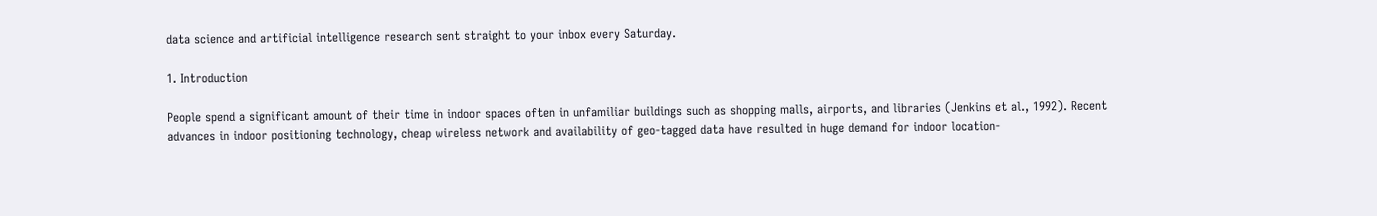data science and artificial intelligence research sent straight to your inbox every Saturday.

1. Introduction

People spend a significant amount of their time in indoor spaces often in unfamiliar buildings such as shopping malls, airports, and libraries (Jenkins et al., 1992). Recent advances in indoor positioning technology, cheap wireless network and availability of geo-tagged data have resulted in huge demand for indoor location-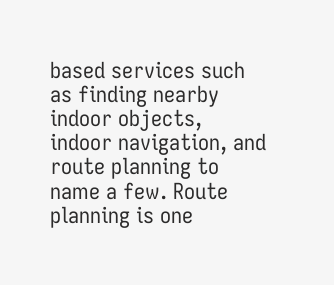based services such as finding nearby indoor objects, indoor navigation, and route planning to name a few. Route planning is one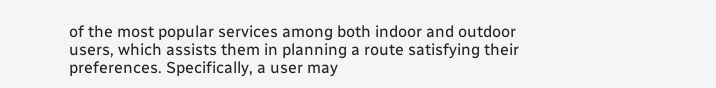of the most popular services among both indoor and outdoor users, which assists them in planning a route satisfying their preferences. Specifically, a user may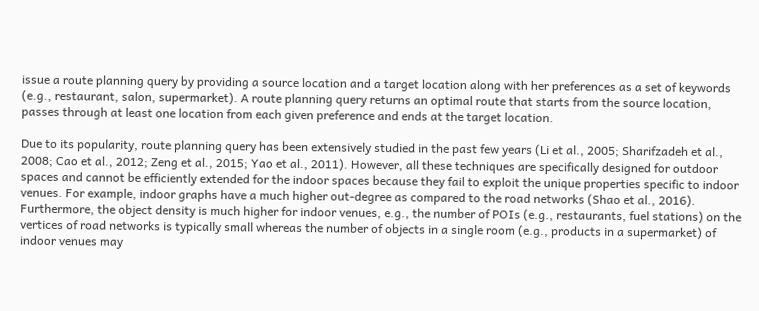issue a route planning query by providing a source location and a target location along with her preferences as a set of keywords (e.g., restaurant, salon, supermarket). A route planning query returns an optimal route that starts from the source location, passes through at least one location from each given preference and ends at the target location.

Due to its popularity, route planning query has been extensively studied in the past few years (Li et al., 2005; Sharifzadeh et al., 2008; Cao et al., 2012; Zeng et al., 2015; Yao et al., 2011). However, all these techniques are specifically designed for outdoor spaces and cannot be efficiently extended for the indoor spaces because they fail to exploit the unique properties specific to indoor venues. For example, indoor graphs have a much higher out-degree as compared to the road networks (Shao et al., 2016). Furthermore, the object density is much higher for indoor venues, e.g., the number of POIs (e.g., restaurants, fuel stations) on the vertices of road networks is typically small whereas the number of objects in a single room (e.g., products in a supermarket) of indoor venues may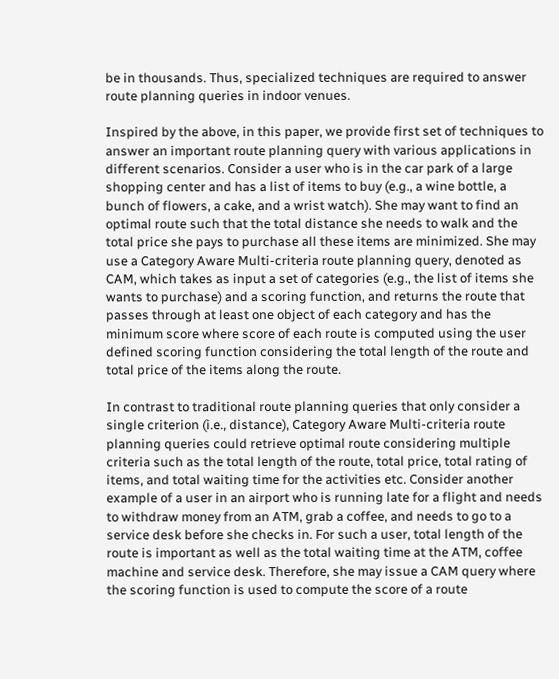be in thousands. Thus, specialized techniques are required to answer route planning queries in indoor venues.

Inspired by the above, in this paper, we provide first set of techniques to answer an important route planning query with various applications in different scenarios. Consider a user who is in the car park of a large shopping center and has a list of items to buy (e.g., a wine bottle, a bunch of flowers, a cake, and a wrist watch). She may want to find an optimal route such that the total distance she needs to walk and the total price she pays to purchase all these items are minimized. She may use a Category Aware Multi-criteria route planning query, denoted as CAM, which takes as input a set of categories (e.g., the list of items she wants to purchase) and a scoring function, and returns the route that passes through at least one object of each category and has the minimum score where score of each route is computed using the user defined scoring function considering the total length of the route and total price of the items along the route.

In contrast to traditional route planning queries that only consider a single criterion (i.e., distance), Category Aware Multi-criteria route planning queries could retrieve optimal route considering multiple criteria such as the total length of the route, total price, total rating of items, and total waiting time for the activities etc. Consider another example of a user in an airport who is running late for a flight and needs to withdraw money from an ATM, grab a coffee, and needs to go to a service desk before she checks in. For such a user, total length of the route is important as well as the total waiting time at the ATM, coffee machine and service desk. Therefore, she may issue a CAM query where the scoring function is used to compute the score of a route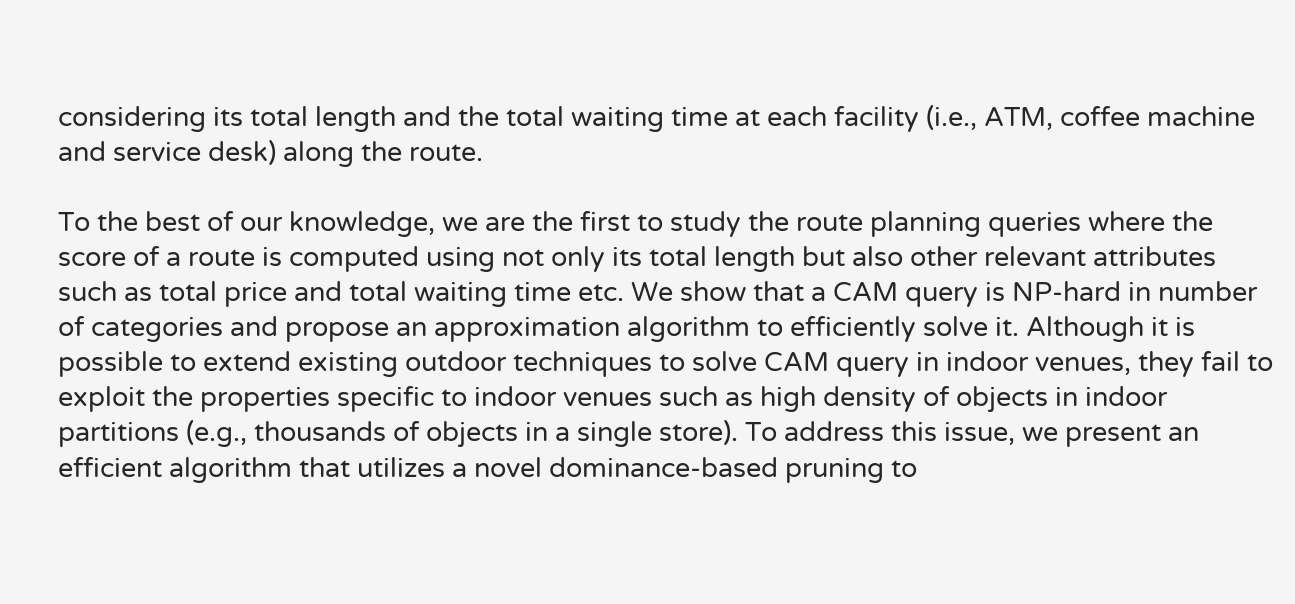considering its total length and the total waiting time at each facility (i.e., ATM, coffee machine and service desk) along the route.

To the best of our knowledge, we are the first to study the route planning queries where the score of a route is computed using not only its total length but also other relevant attributes such as total price and total waiting time etc. We show that a CAM query is NP-hard in number of categories and propose an approximation algorithm to efficiently solve it. Although it is possible to extend existing outdoor techniques to solve CAM query in indoor venues, they fail to exploit the properties specific to indoor venues such as high density of objects in indoor partitions (e.g., thousands of objects in a single store). To address this issue, we present an efficient algorithm that utilizes a novel dominance-based pruning to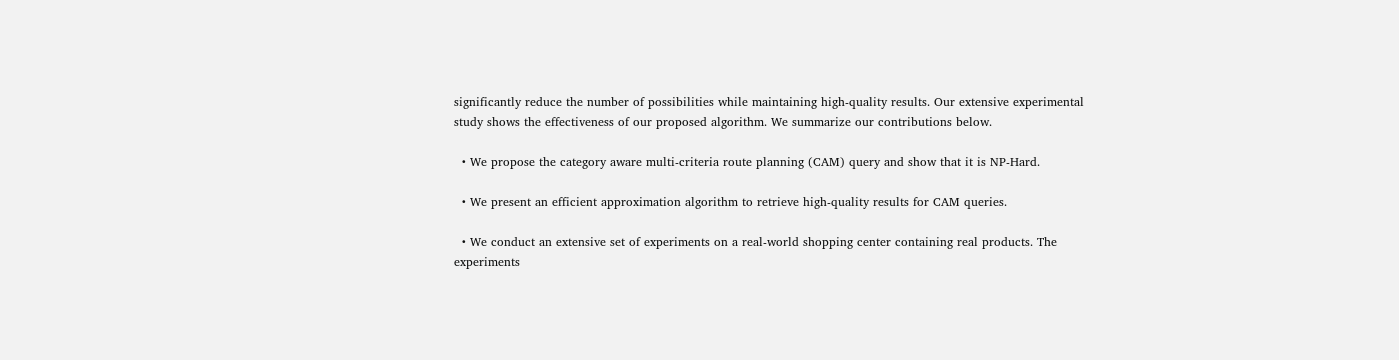significantly reduce the number of possibilities while maintaining high-quality results. Our extensive experimental study shows the effectiveness of our proposed algorithm. We summarize our contributions below.

  • We propose the category aware multi-criteria route planning (CAM) query and show that it is NP-Hard.

  • We present an efficient approximation algorithm to retrieve high-quality results for CAM queries.

  • We conduct an extensive set of experiments on a real-world shopping center containing real products. The experiments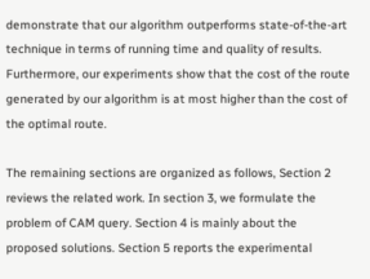demonstrate that our algorithm outperforms state-of-the-art technique in terms of running time and quality of results. Furthermore, our experiments show that the cost of the route generated by our algorithm is at most higher than the cost of the optimal route.

The remaining sections are organized as follows, Section 2 reviews the related work. In section 3, we formulate the problem of CAM query. Section 4 is mainly about the proposed solutions. Section 5 reports the experimental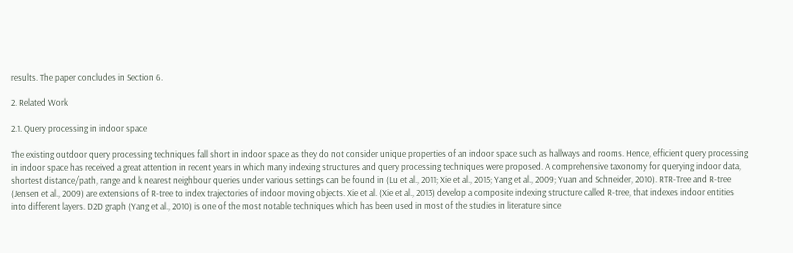results. The paper concludes in Section 6.

2. Related Work

2.1. Query processing in indoor space

The existing outdoor query processing techniques fall short in indoor space as they do not consider unique properties of an indoor space such as hallways and rooms. Hence, efficient query processing in indoor space has received a great attention in recent years in which many indexing structures and query processing techniques were proposed. A comprehensive taxonomy for querying indoor data, shortest distance/path, range and k nearest neighbour queries under various settings can be found in (Lu et al., 2011; Xie et al., 2015; Yang et al., 2009; Yuan and Schneider, 2010). RTR-Tree and R-tree (Jensen et al., 2009) are extensions of R-tree to index trajectories of indoor moving objects. Xie et al. (Xie et al., 2013) develop a composite indexing structure called R-tree, that indexes indoor entities into different layers. D2D graph (Yang et al., 2010) is one of the most notable techniques which has been used in most of the studies in literature since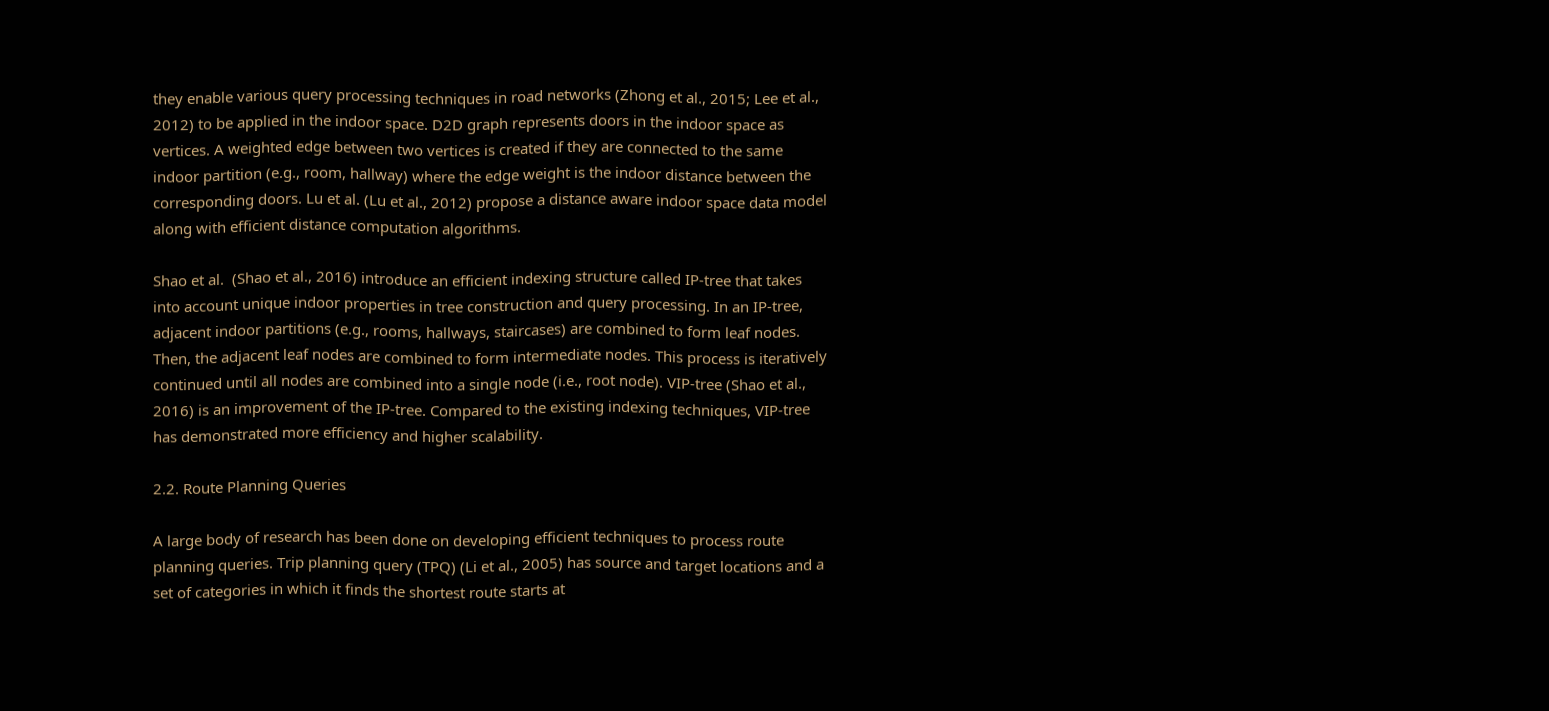they enable various query processing techniques in road networks (Zhong et al., 2015; Lee et al., 2012) to be applied in the indoor space. D2D graph represents doors in the indoor space as vertices. A weighted edge between two vertices is created if they are connected to the same indoor partition (e.g., room, hallway) where the edge weight is the indoor distance between the corresponding doors. Lu et al. (Lu et al., 2012) propose a distance aware indoor space data model along with efficient distance computation algorithms.

Shao et al.  (Shao et al., 2016) introduce an efficient indexing structure called IP-tree that takes into account unique indoor properties in tree construction and query processing. In an IP-tree, adjacent indoor partitions (e.g., rooms, hallways, staircases) are combined to form leaf nodes. Then, the adjacent leaf nodes are combined to form intermediate nodes. This process is iteratively continued until all nodes are combined into a single node (i.e., root node). VIP-tree (Shao et al., 2016) is an improvement of the IP-tree. Compared to the existing indexing techniques, VIP-tree has demonstrated more efficiency and higher scalability.

2.2. Route Planning Queries

A large body of research has been done on developing efficient techniques to process route planning queries. Trip planning query (TPQ) (Li et al., 2005) has source and target locations and a set of categories in which it finds the shortest route starts at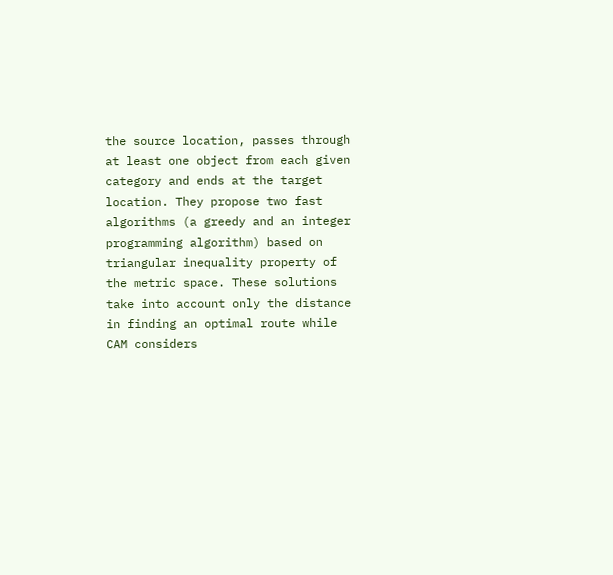the source location, passes through at least one object from each given category and ends at the target location. They propose two fast algorithms (a greedy and an integer programming algorithm) based on triangular inequality property of the metric space. These solutions take into account only the distance in finding an optimal route while CAM considers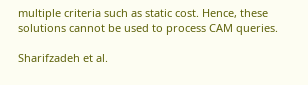multiple criteria such as static cost. Hence, these solutions cannot be used to process CAM queries.

Sharifzadeh et al.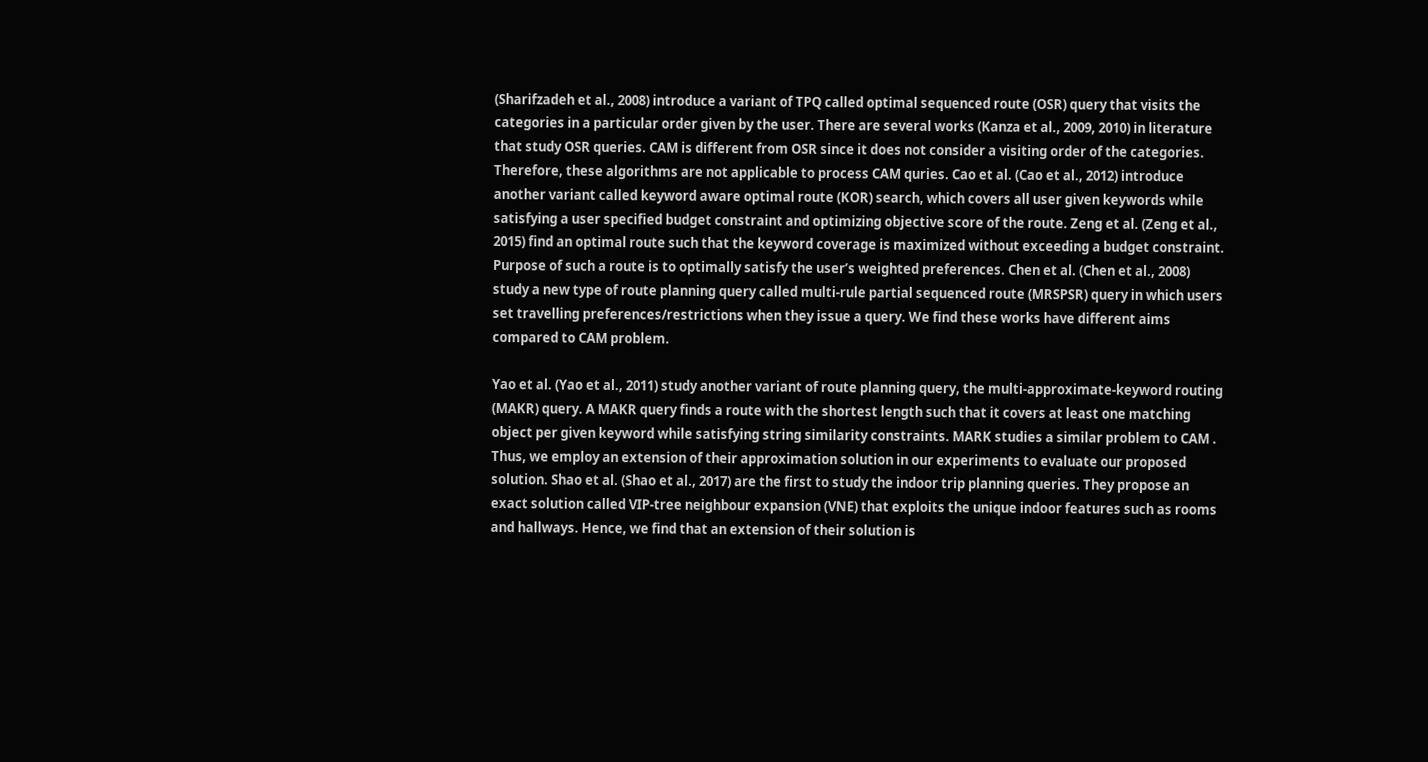(Sharifzadeh et al., 2008) introduce a variant of TPQ called optimal sequenced route (OSR) query that visits the categories in a particular order given by the user. There are several works (Kanza et al., 2009, 2010) in literature that study OSR queries. CAM is different from OSR since it does not consider a visiting order of the categories. Therefore, these algorithms are not applicable to process CAM quries. Cao et al. (Cao et al., 2012) introduce another variant called keyword aware optimal route (KOR) search, which covers all user given keywords while satisfying a user specified budget constraint and optimizing objective score of the route. Zeng et al. (Zeng et al., 2015) find an optimal route such that the keyword coverage is maximized without exceeding a budget constraint. Purpose of such a route is to optimally satisfy the user’s weighted preferences. Chen et al. (Chen et al., 2008) study a new type of route planning query called multi-rule partial sequenced route (MRSPSR) query in which users set travelling preferences/restrictions when they issue a query. We find these works have different aims compared to CAM problem.

Yao et al. (Yao et al., 2011) study another variant of route planning query, the multi-approximate-keyword routing (MAKR) query. A MAKR query finds a route with the shortest length such that it covers at least one matching object per given keyword while satisfying string similarity constraints. MARK studies a similar problem to CAM . Thus, we employ an extension of their approximation solution in our experiments to evaluate our proposed solution. Shao et al. (Shao et al., 2017) are the first to study the indoor trip planning queries. They propose an exact solution called VIP-tree neighbour expansion (VNE) that exploits the unique indoor features such as rooms and hallways. Hence, we find that an extension of their solution is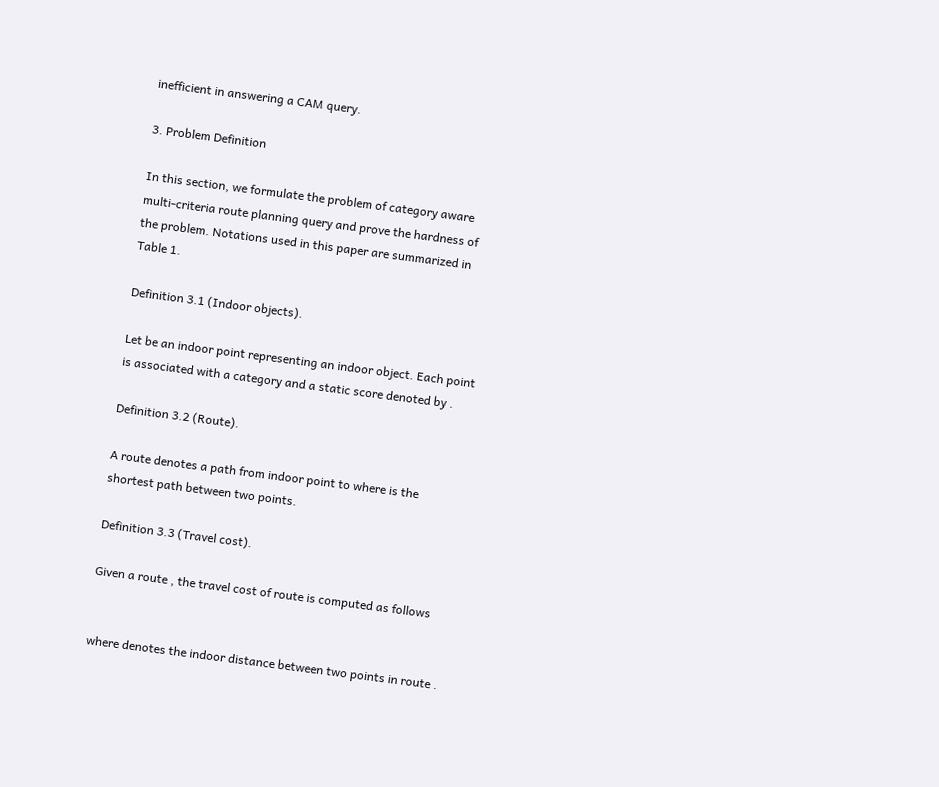inefficient in answering a CAM query.

3. Problem Definition

In this section, we formulate the problem of category aware multi-criteria route planning query and prove the hardness of the problem. Notations used in this paper are summarized in Table 1.

Definition 3.1 (Indoor objects).

Let be an indoor point representing an indoor object. Each point is associated with a category and a static score denoted by .

Definition 3.2 (Route).

A route denotes a path from indoor point to where is the shortest path between two points.

Definition 3.3 (Travel cost).

Given a route , the travel cost of route is computed as follows


where denotes the indoor distance between two points in route .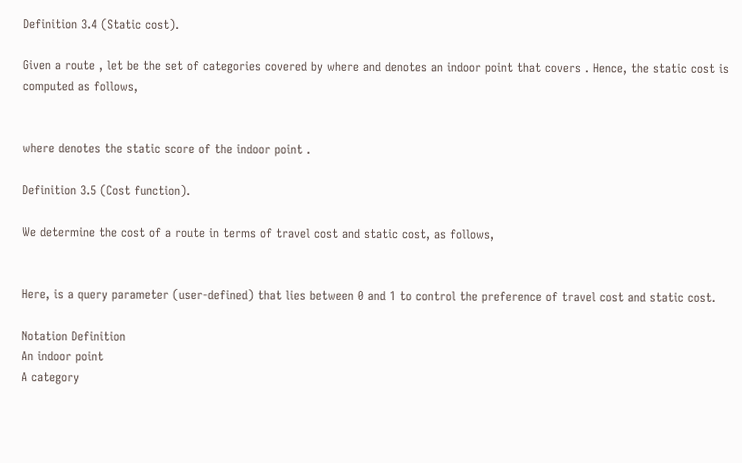Definition 3.4 (Static cost).

Given a route , let be the set of categories covered by where and denotes an indoor point that covers . Hence, the static cost is computed as follows,


where denotes the static score of the indoor point .

Definition 3.5 (Cost function).

We determine the cost of a route in terms of travel cost and static cost, as follows,


Here, is a query parameter (user-defined) that lies between 0 and 1 to control the preference of travel cost and static cost.

Notation Definition
An indoor point
A category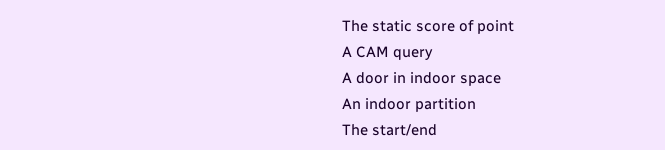The static score of point
A CAM query
A door in indoor space
An indoor partition
The start/end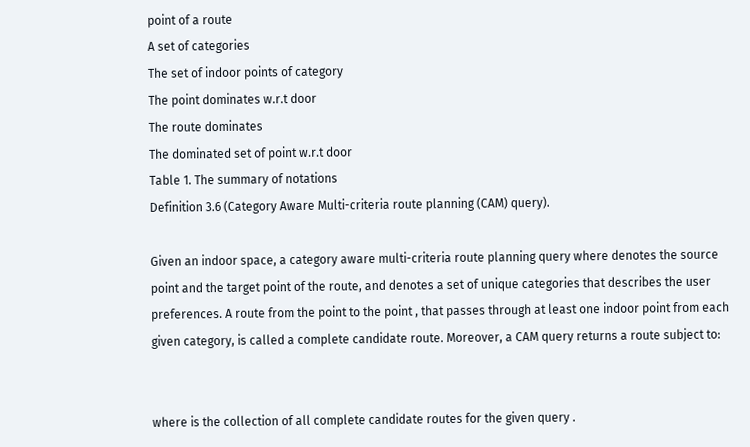point of a route
A set of categories
The set of indoor points of category
The point dominates w.r.t door
The route dominates
The dominated set of point w.r.t door
Table 1. The summary of notations
Definition 3.6 (Category Aware Multi-criteria route planning (CAM) query).

Given an indoor space, a category aware multi-criteria route planning query where denotes the source point and the target point of the route, and denotes a set of unique categories that describes the user preferences. A route from the point to the point , that passes through at least one indoor point from each given category, is called a complete candidate route. Moreover, a CAM query returns a route subject to:


where is the collection of all complete candidate routes for the given query .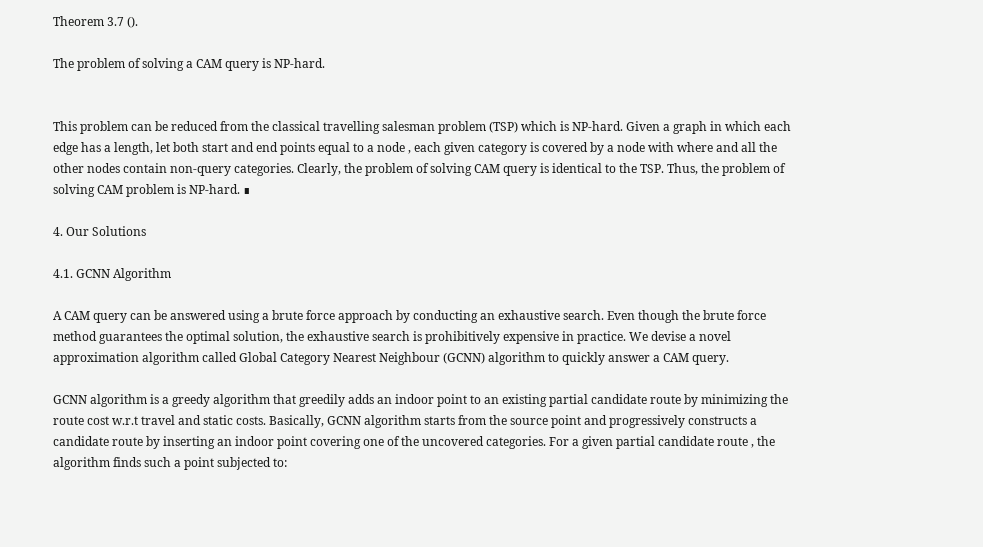Theorem 3.7 ().

The problem of solving a CAM query is NP-hard.


This problem can be reduced from the classical travelling salesman problem (TSP) which is NP-hard. Given a graph in which each edge has a length, let both start and end points equal to a node , each given category is covered by a node with where and all the other nodes contain non-query categories. Clearly, the problem of solving CAM query is identical to the TSP. Thus, the problem of solving CAM problem is NP-hard. ∎

4. Our Solutions

4.1. GCNN Algorithm

A CAM query can be answered using a brute force approach by conducting an exhaustive search. Even though the brute force method guarantees the optimal solution, the exhaustive search is prohibitively expensive in practice. We devise a novel approximation algorithm called Global Category Nearest Neighbour (GCNN) algorithm to quickly answer a CAM query.

GCNN algorithm is a greedy algorithm that greedily adds an indoor point to an existing partial candidate route by minimizing the route cost w.r.t travel and static costs. Basically, GCNN algorithm starts from the source point and progressively constructs a candidate route by inserting an indoor point covering one of the uncovered categories. For a given partial candidate route , the algorithm finds such a point subjected to: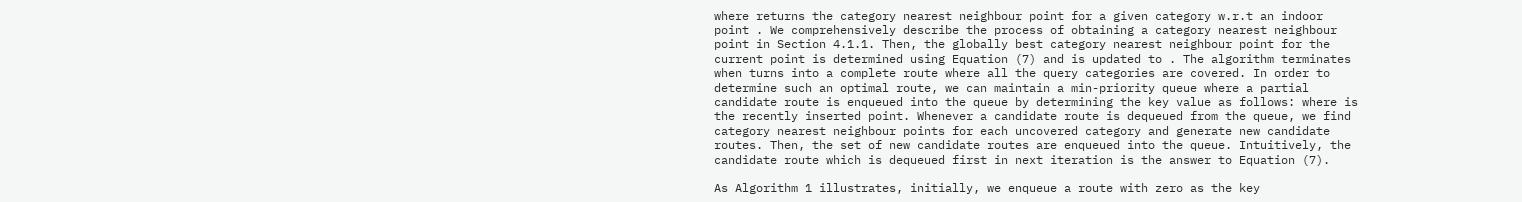where returns the category nearest neighbour point for a given category w.r.t an indoor point . We comprehensively describe the process of obtaining a category nearest neighbour point in Section 4.1.1. Then, the globally best category nearest neighbour point for the current point is determined using Equation (7) and is updated to . The algorithm terminates when turns into a complete route where all the query categories are covered. In order to determine such an optimal route, we can maintain a min-priority queue where a partial candidate route is enqueued into the queue by determining the key value as follows: where is the recently inserted point. Whenever a candidate route is dequeued from the queue, we find category nearest neighbour points for each uncovered category and generate new candidate routes. Then, the set of new candidate routes are enqueued into the queue. Intuitively, the candidate route which is dequeued first in next iteration is the answer to Equation (7).

As Algorithm 1 illustrates, initially, we enqueue a route with zero as the key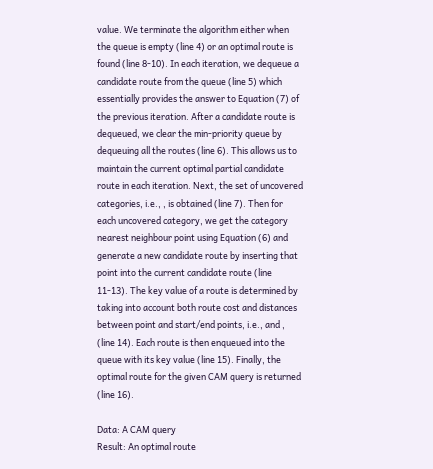value. We terminate the algorithm either when the queue is empty (line 4) or an optimal route is found (line 8-10). In each iteration, we dequeue a candidate route from the queue (line 5) which essentially provides the answer to Equation (7) of the previous iteration. After a candidate route is dequeued, we clear the min-priority queue by dequeuing all the routes (line 6). This allows us to maintain the current optimal partial candidate route in each iteration. Next, the set of uncovered categories, i.e., , is obtained (line 7). Then for each uncovered category, we get the category nearest neighbour point using Equation (6) and generate a new candidate route by inserting that point into the current candidate route (line 11-13). The key value of a route is determined by taking into account both route cost and distances between point and start/end points, i.e., and , (line 14). Each route is then enqueued into the queue with its key value (line 15). Finally, the optimal route for the given CAM query is returned (line 16).

Data: A CAM query
Result: An optimal route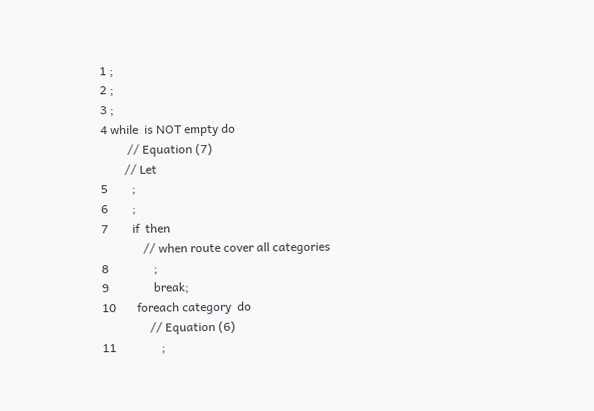1 ;
2 ;
3 ;
4 while  is NOT empty do
         // Equation (7)
        // Let
5        ;
6        ;
7        if  then
              // when route cover all categories
8               ;
9               break;
10       foreach category  do
                // Equation (6)
11               ;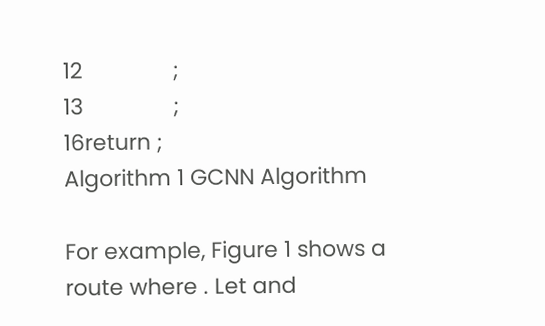12               ;
13               ;
16return ;
Algorithm 1 GCNN Algorithm

For example, Figure 1 shows a route where . Let and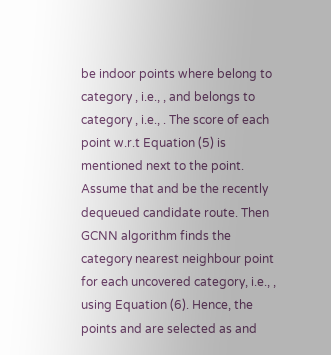be indoor points where belong to category , i.e., , and belongs to category , i.e., . The score of each point w.r.t Equation (5) is mentioned next to the point. Assume that and be the recently dequeued candidate route. Then GCNN algorithm finds the category nearest neighbour point for each uncovered category, i.e., , using Equation (6). Hence, the points and are selected as and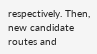respectively. Then, new candidate routes and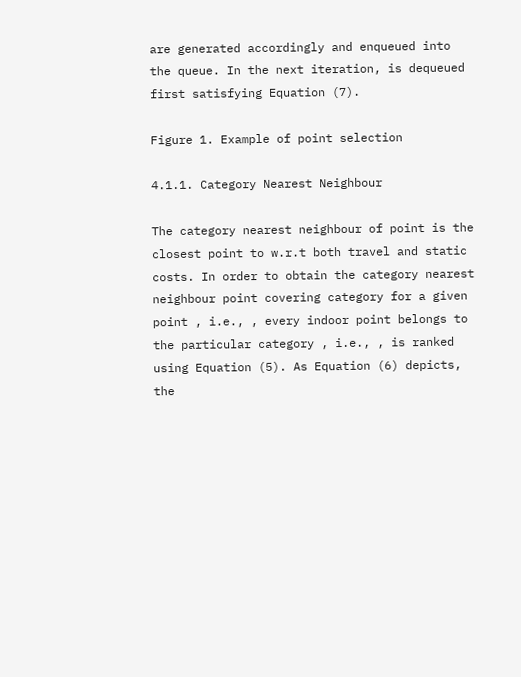are generated accordingly and enqueued into the queue. In the next iteration, is dequeued first satisfying Equation (7).

Figure 1. Example of point selection

4.1.1. Category Nearest Neighbour

The category nearest neighbour of point is the closest point to w.r.t both travel and static costs. In order to obtain the category nearest neighbour point covering category for a given point , i.e., , every indoor point belongs to the particular category , i.e., , is ranked using Equation (5). As Equation (6) depicts, the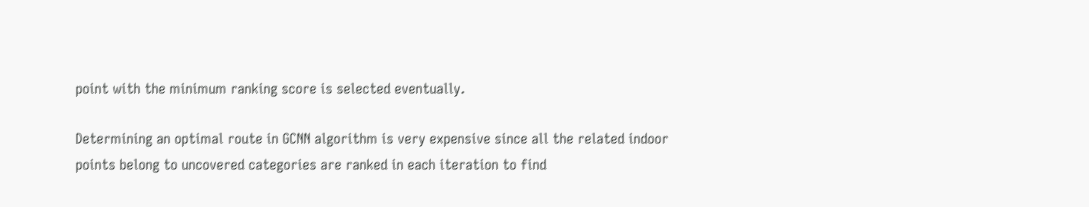point with the minimum ranking score is selected eventually.

Determining an optimal route in GCNN algorithm is very expensive since all the related indoor points belong to uncovered categories are ranked in each iteration to find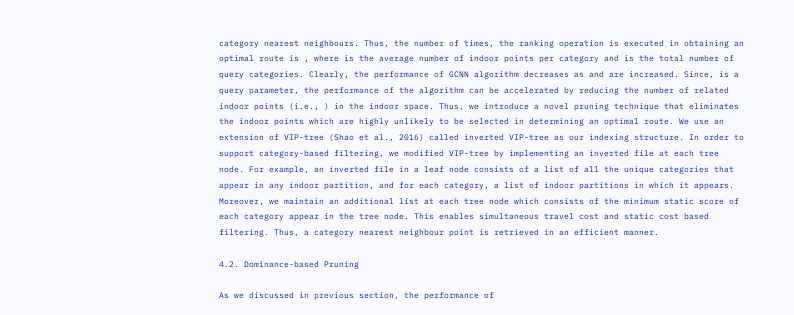category nearest neighbours. Thus, the number of times, the ranking operation is executed in obtaining an optimal route is , where is the average number of indoor points per category and is the total number of query categories. Clearly, the performance of GCNN algorithm decreases as and are increased. Since, is a query parameter, the performance of the algorithm can be accelerated by reducing the number of related indoor points (i.e., ) in the indoor space. Thus, we introduce a novel pruning technique that eliminates the indoor points which are highly unlikely to be selected in determining an optimal route. We use an extension of VIP-tree (Shao et al., 2016) called inverted VIP-tree as our indexing structure. In order to support category-based filtering, we modified VIP-tree by implementing an inverted file at each tree node. For example, an inverted file in a leaf node consists of a list of all the unique categories that appear in any indoor partition, and for each category, a list of indoor partitions in which it appears. Moreover, we maintain an additional list at each tree node which consists of the minimum static score of each category appear in the tree node. This enables simultaneous travel cost and static cost based filtering. Thus, a category nearest neighbour point is retrieved in an efficient manner.

4.2. Dominance-based Pruning

As we discussed in previous section, the performance of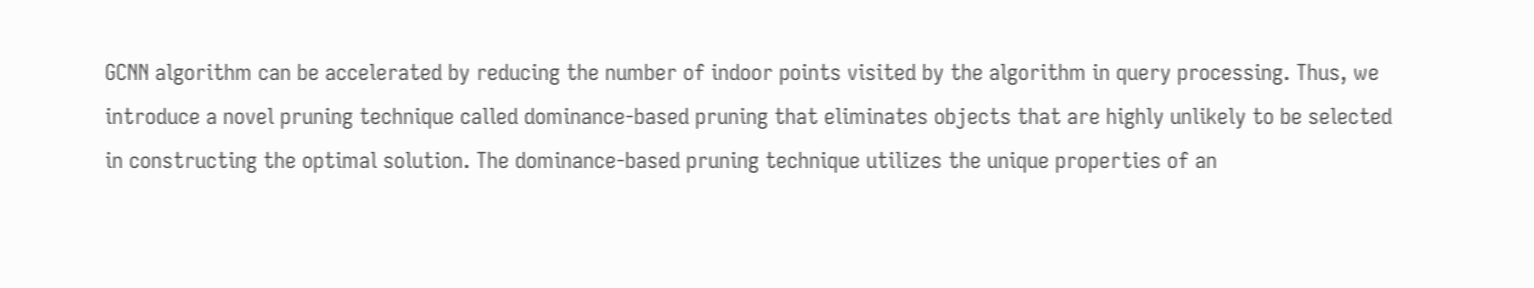GCNN algorithm can be accelerated by reducing the number of indoor points visited by the algorithm in query processing. Thus, we introduce a novel pruning technique called dominance-based pruning that eliminates objects that are highly unlikely to be selected in constructing the optimal solution. The dominance-based pruning technique utilizes the unique properties of an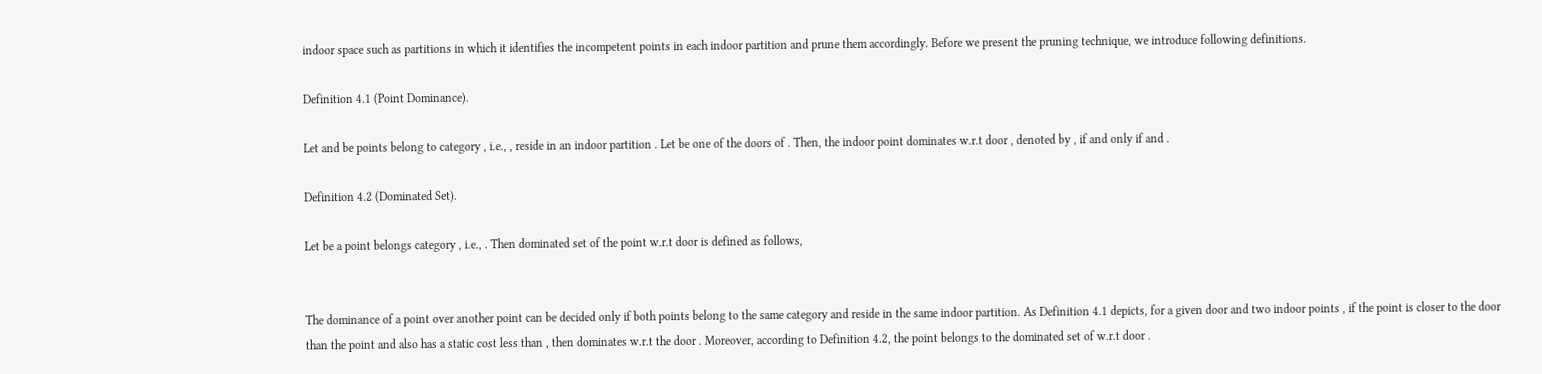indoor space such as partitions in which it identifies the incompetent points in each indoor partition and prune them accordingly. Before we present the pruning technique, we introduce following definitions.

Definition 4.1 (Point Dominance).

Let and be points belong to category , i.e., , reside in an indoor partition . Let be one of the doors of . Then, the indoor point dominates w.r.t door , denoted by , if and only if and .

Definition 4.2 (Dominated Set).

Let be a point belongs category , i.e., . Then dominated set of the point w.r.t door is defined as follows,


The dominance of a point over another point can be decided only if both points belong to the same category and reside in the same indoor partition. As Definition 4.1 depicts, for a given door and two indoor points , if the point is closer to the door than the point and also has a static cost less than , then dominates w.r.t the door . Moreover, according to Definition 4.2, the point belongs to the dominated set of w.r.t door .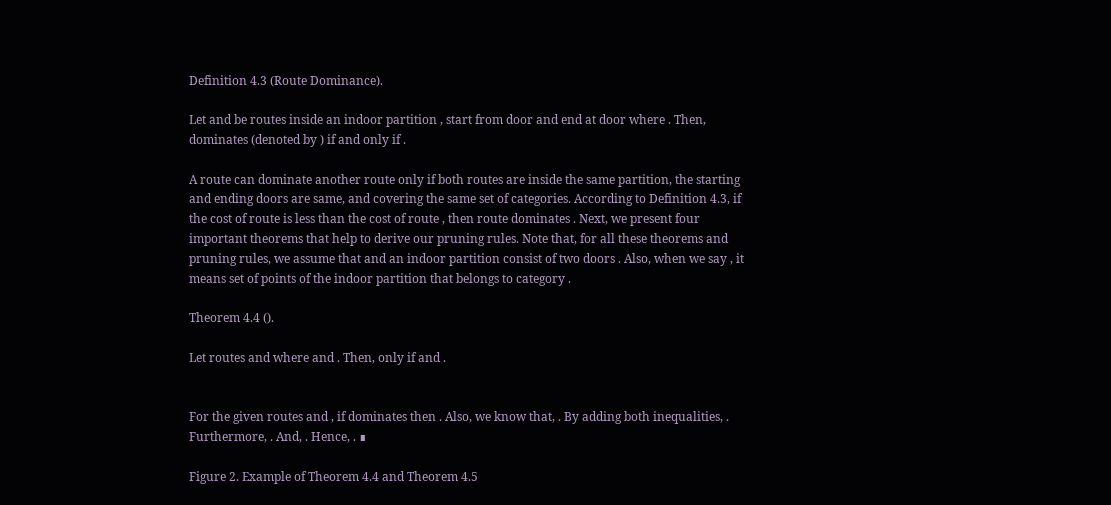Definition 4.3 (Route Dominance).

Let and be routes inside an indoor partition , start from door and end at door where . Then, dominates (denoted by ) if and only if .

A route can dominate another route only if both routes are inside the same partition, the starting and ending doors are same, and covering the same set of categories. According to Definition 4.3, if the cost of route is less than the cost of route , then route dominates . Next, we present four important theorems that help to derive our pruning rules. Note that, for all these theorems and pruning rules, we assume that and an indoor partition consist of two doors . Also, when we say , it means set of points of the indoor partition that belongs to category .

Theorem 4.4 ().

Let routes and where and . Then, only if and .


For the given routes and , if dominates then . Also, we know that, . By adding both inequalities, . Furthermore, . And, . Hence, . ∎

Figure 2. Example of Theorem 4.4 and Theorem 4.5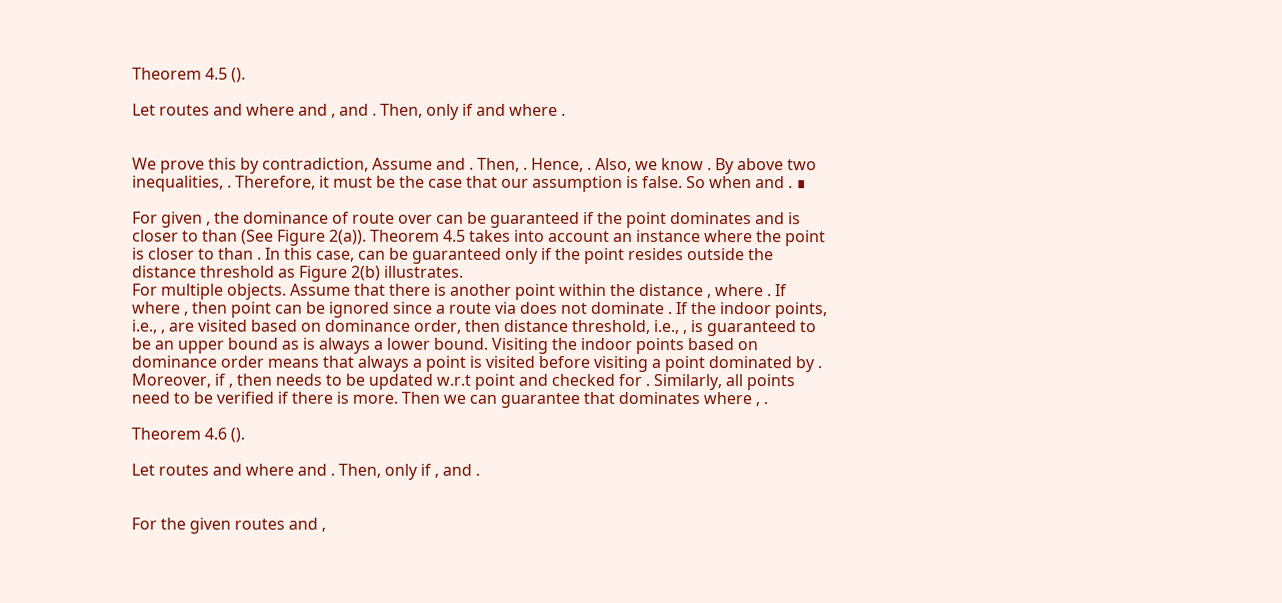Theorem 4.5 ().

Let routes and where and , and . Then, only if and where .


We prove this by contradiction, Assume and . Then, . Hence, . Also, we know . By above two inequalities, . Therefore, it must be the case that our assumption is false. So when and . ∎

For given , the dominance of route over can be guaranteed if the point dominates and is closer to than (See Figure 2(a)). Theorem 4.5 takes into account an instance where the point is closer to than . In this case, can be guaranteed only if the point resides outside the distance threshold as Figure 2(b) illustrates.
For multiple objects. Assume that there is another point within the distance , where . If where , then point can be ignored since a route via does not dominate . If the indoor points, i.e., , are visited based on dominance order, then distance threshold, i.e., , is guaranteed to be an upper bound as is always a lower bound. Visiting the indoor points based on dominance order means that always a point is visited before visiting a point dominated by . Moreover, if , then needs to be updated w.r.t point and checked for . Similarly, all points need to be verified if there is more. Then we can guarantee that dominates where , .

Theorem 4.6 ().

Let routes and where and . Then, only if , and .


For the given routes and ,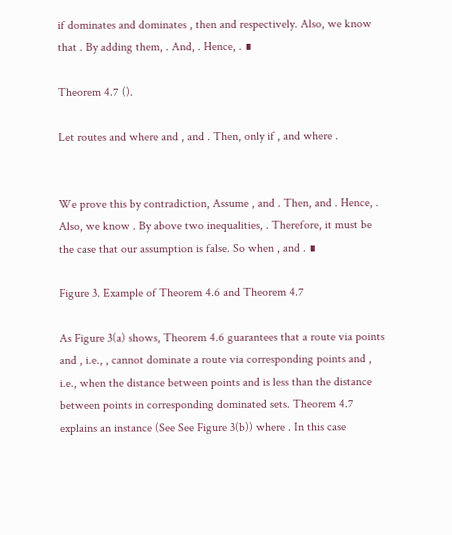if dominates and dominates , then and respectively. Also, we know that . By adding them, . And, . Hence, . ∎

Theorem 4.7 ().

Let routes and where and , and . Then, only if , and where .


We prove this by contradiction, Assume , and . Then, and . Hence, . Also, we know . By above two inequalities, . Therefore, it must be the case that our assumption is false. So when , and . ∎

Figure 3. Example of Theorem 4.6 and Theorem 4.7

As Figure 3(a) shows, Theorem 4.6 guarantees that a route via points and , i.e., , cannot dominate a route via corresponding points and , i.e., when the distance between points and is less than the distance between points in corresponding dominated sets. Theorem 4.7 explains an instance (See See Figure 3(b)) where . In this case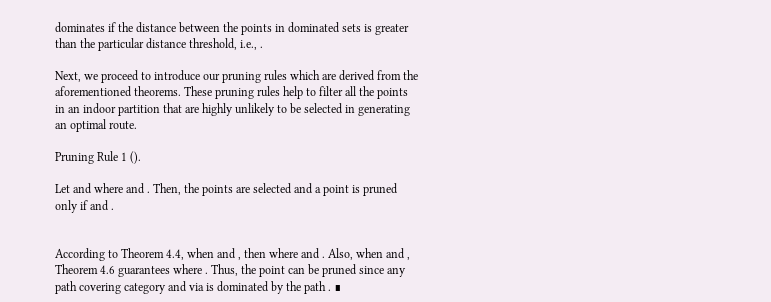dominates if the distance between the points in dominated sets is greater than the particular distance threshold, i.e., .

Next, we proceed to introduce our pruning rules which are derived from the aforementioned theorems. These pruning rules help to filter all the points in an indoor partition that are highly unlikely to be selected in generating an optimal route.

Pruning Rule 1 ().

Let and where and . Then, the points are selected and a point is pruned only if and .


According to Theorem 4.4, when and , then where and . Also, when and , Theorem 4.6 guarantees where . Thus, the point can be pruned since any path covering category and via is dominated by the path . ∎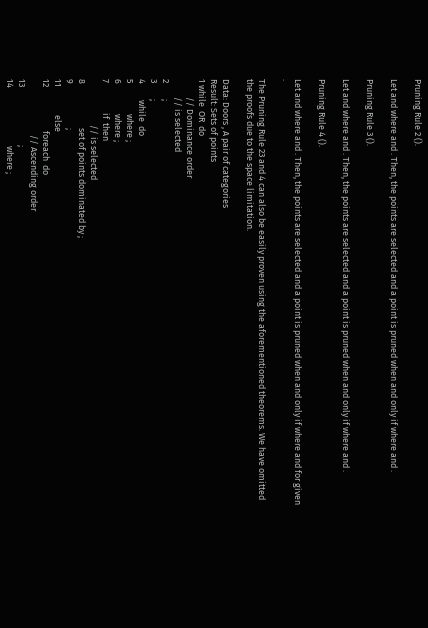Pruning Rule 2 ().

Let and where and . Then, the points are selected and a point is pruned when and only if where and .

Pruning Rule 3 ().

Let and where and . Then, the points are selected and a point is pruned when and only if where and .

Pruning Rule 4 ().

Let and where and . Then, the points are selected and a point is pruned when and only if where and for given .

The Pruning Rule 23 and 4 can also be easily proven using the aforementioned theorems. We have omitted the proofs due to the space limitation.

Data: Doors , A pair of categories
Result: Sets of points
1 while  OR  do
         // Dominance order
         // is selected
2        ;
3        ;
4        while  do
5               where ;
6               where ;
7               if  then
                       // is selected
8                      set of points dominated by ;
9                      ;
11              else
12                      foreach  do
                            // Ascending order
13                             ;
14                             where ;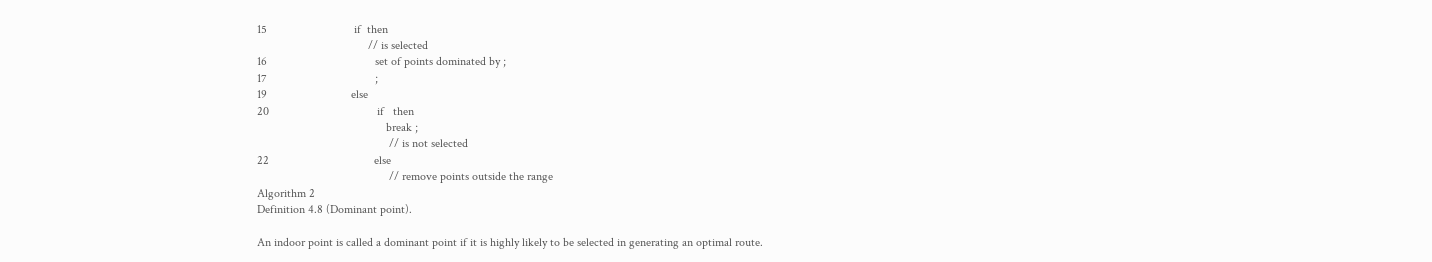15                             if  then
                                     // is selected
16                                    set of points dominated by ;
17                                    ;
19                            else
20                                    if   then
                                           break ;
                                            // is not selected
22                                   else
                                            // remove points outside the range
Algorithm 2
Definition 4.8 (Dominant point).

An indoor point is called a dominant point if it is highly likely to be selected in generating an optimal route.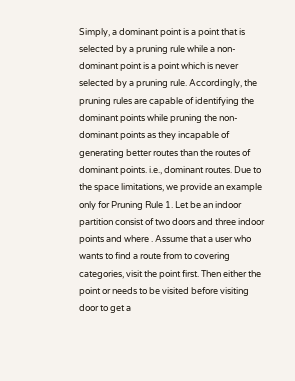Simply, a dominant point is a point that is selected by a pruning rule while a non-dominant point is a point which is never selected by a pruning rule. Accordingly, the pruning rules are capable of identifying the dominant points while pruning the non-dominant points as they incapable of generating better routes than the routes of dominant points. i.e., dominant routes. Due to the space limitations, we provide an example only for Pruning Rule 1. Let be an indoor partition consist of two doors and three indoor points and where . Assume that a user who wants to find a route from to covering categories, visit the point first. Then either the point or needs to be visited before visiting door to get a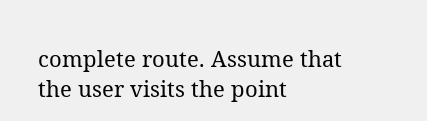complete route. Assume that the user visits the point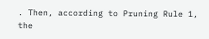. Then, according to Pruning Rule 1, the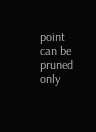point can be pruned only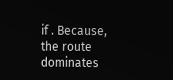if . Because, the route dominates